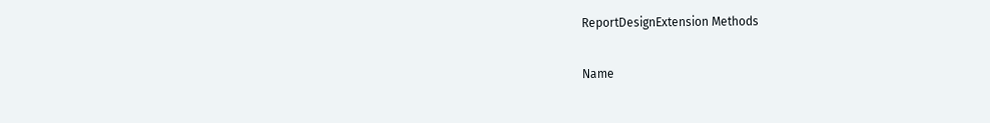ReportDesignExtension Methods

Name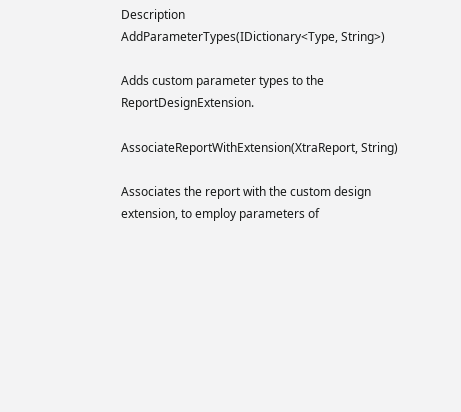Description
AddParameterTypes(IDictionary<Type, String>)

Adds custom parameter types to the ReportDesignExtension.

AssociateReportWithExtension(XtraReport, String)

Associates the report with the custom design extension, to employ parameters of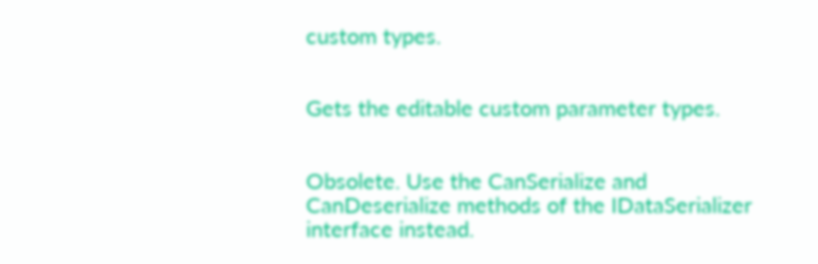custom types.


Gets the editable custom parameter types.


Obsolete. Use the CanSerialize and CanDeserialize methods of the IDataSerializer interface instead.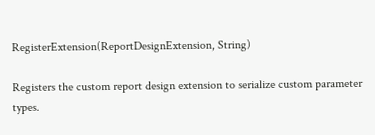RegisterExtension(ReportDesignExtension, String)

Registers the custom report design extension to serialize custom parameter types.